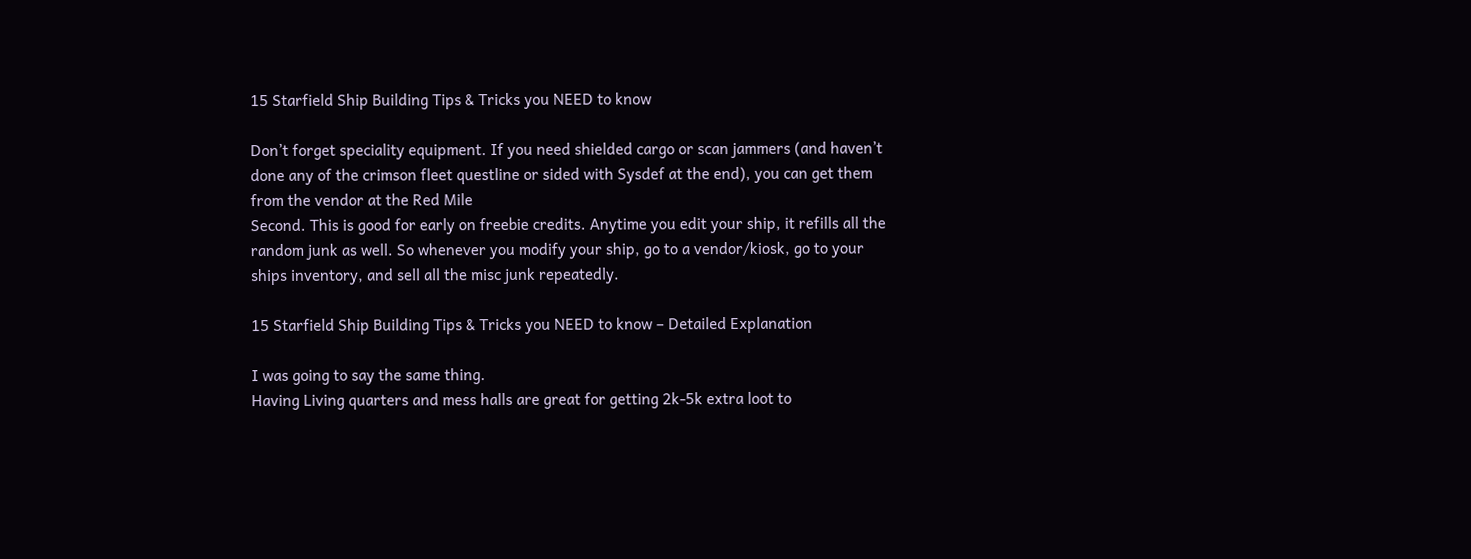15 Starfield Ship Building Tips & Tricks you NEED to know

Don’t forget speciality equipment. If you need shielded cargo or scan jammers (and haven’t done any of the crimson fleet questline or sided with Sysdef at the end), you can get them from the vendor at the Red Mile
Second. This is good for early on freebie credits. Anytime you edit your ship, it refills all the random junk as well. So whenever you modify your ship, go to a vendor/kiosk, go to your ships inventory, and sell all the misc junk repeatedly.

15 Starfield Ship Building Tips & Tricks you NEED to know – Detailed Explanation

I was going to say the same thing.
Having Living quarters and mess halls are great for getting 2k-5k extra loot to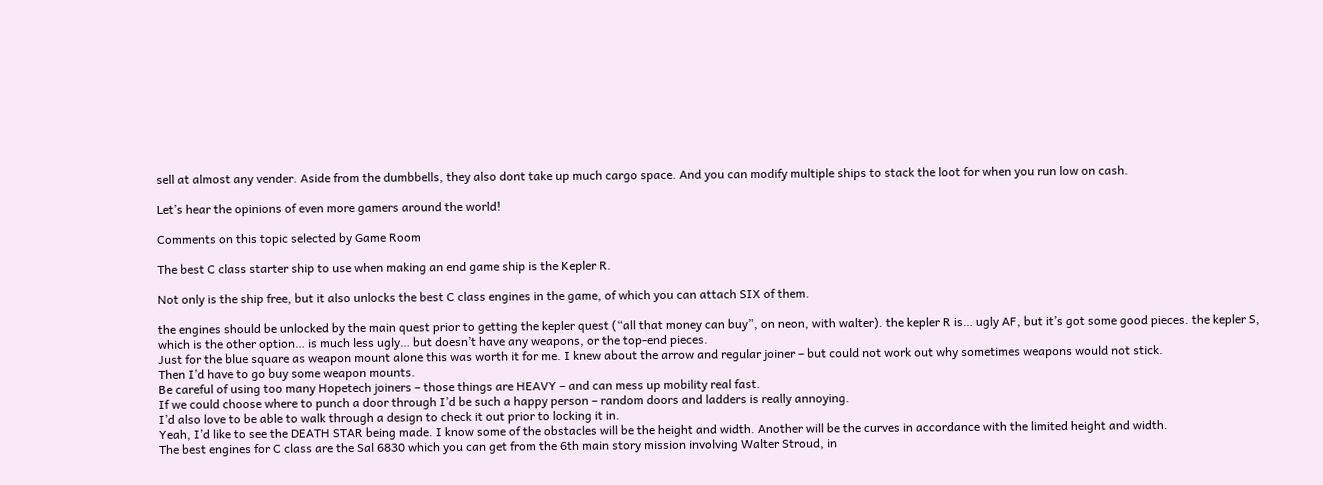sell at almost any vender. Aside from the dumbbells, they also dont take up much cargo space. And you can modify multiple ships to stack the loot for when you run low on cash.

Let’s hear the opinions of even more gamers around the world!

Comments on this topic selected by Game Room

The best C class starter ship to use when making an end game ship is the Kepler R.

Not only is the ship free, but it also unlocks the best C class engines in the game, of which you can attach SIX of them.

the engines should be unlocked by the main quest prior to getting the kepler quest (“all that money can buy”, on neon, with walter). the kepler R is… ugly AF, but it’s got some good pieces. the kepler S, which is the other option… is much less ugly… but doesn’t have any weapons, or the top-end pieces.
Just for the blue square as weapon mount alone this was worth it for me. I knew about the arrow and regular joiner – but could not work out why sometimes weapons would not stick.
Then I’d have to go buy some weapon mounts.
Be careful of using too many Hopetech joiners – those things are HEAVY – and can mess up mobility real fast.
If we could choose where to punch a door through I’d be such a happy person – random doors and ladders is really annoying.
I’d also love to be able to walk through a design to check it out prior to locking it in.
Yeah, I’d like to see the DEATH STAR being made. I know some of the obstacles will be the height and width. Another will be the curves in accordance with the limited height and width.
The best engines for C class are the Sal 6830 which you can get from the 6th main story mission involving Walter Stroud, in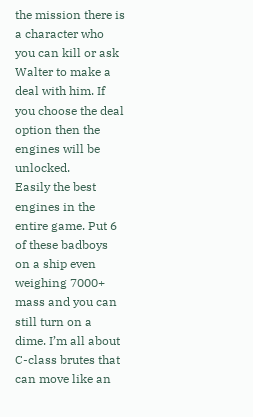the mission there is a character who you can kill or ask Walter to make a deal with him. If you choose the deal option then the engines will be unlocked.
Easily the best engines in the entire game. Put 6 of these badboys on a ship even weighing 7000+ mass and you can still turn on a dime. I’m all about C-class brutes that can move like an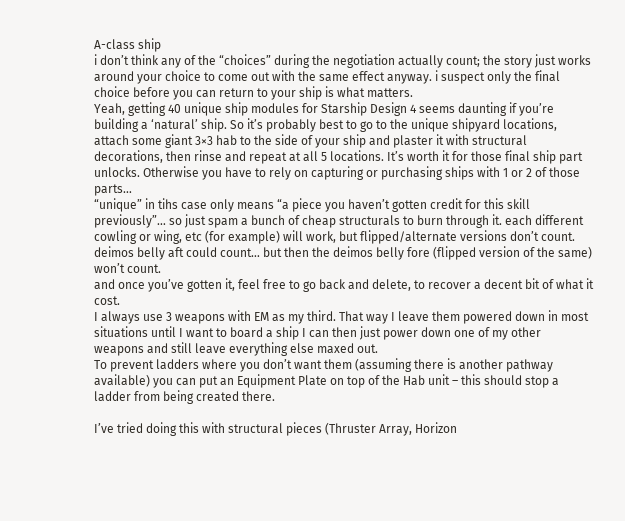A-class ship
i don’t think any of the “choices” during the negotiation actually count; the story just works around your choice to come out with the same effect anyway. i suspect only the final choice before you can return to your ship is what matters.
Yeah, getting 40 unique ship modules for Starship Design 4 seems daunting if you’re building a ‘natural’ ship. So it’s probably best to go to the unique shipyard locations, attach some giant 3×3 hab to the side of your ship and plaster it with structural decorations, then rinse and repeat at all 5 locations. It’s worth it for those final ship part unlocks. Otherwise you have to rely on capturing or purchasing ships with 1 or 2 of those parts…
“unique” in tihs case only means “a piece you haven’t gotten credit for this skill previously”… so just spam a bunch of cheap structurals to burn through it. each different cowling or wing, etc (for example) will work, but flipped/alternate versions don’t count. deimos belly aft could count… but then the deimos belly fore (flipped version of the same) won’t count.
and once you’ve gotten it, feel free to go back and delete, to recover a decent bit of what it cost.
I always use 3 weapons with EM as my third. That way I leave them powered down in most situations until I want to board a ship I can then just power down one of my other weapons and still leave everything else maxed out.
To prevent ladders where you don’t want them (assuming there is another pathway available) you can put an Equipment Plate on top of the Hab unit – this should stop a ladder from being created there.

I’ve tried doing this with structural pieces (Thruster Array, Horizon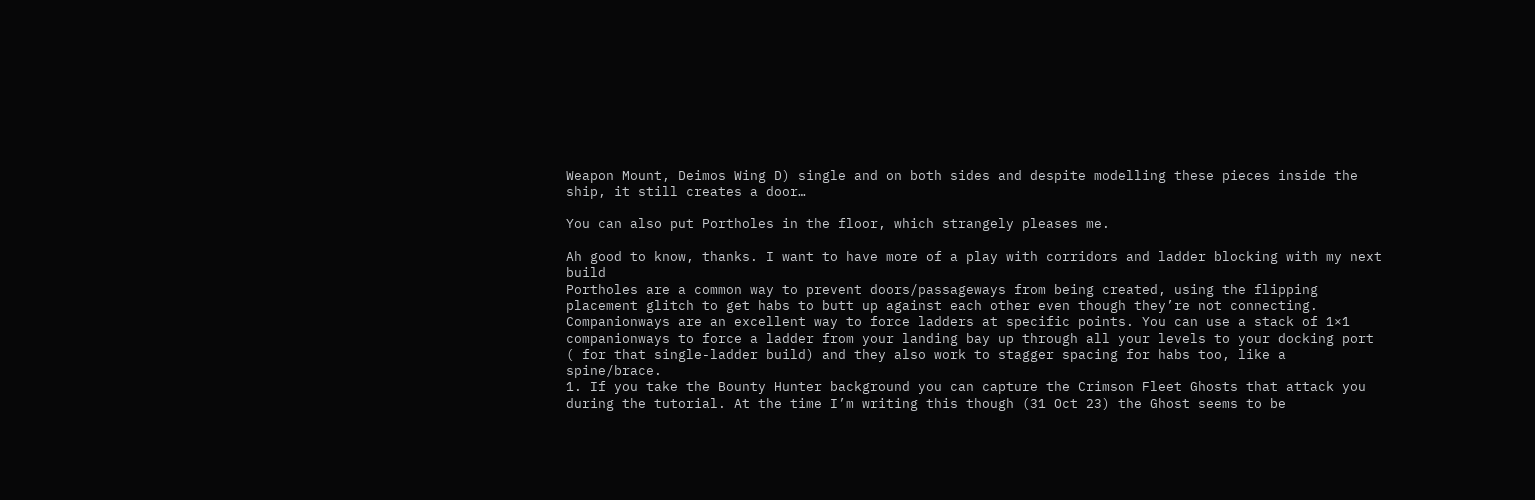Weapon Mount, Deimos Wing D) single and on both sides and despite modelling these pieces inside the ship, it still creates a door…

You can also put Portholes in the floor, which strangely pleases me.

Ah good to know, thanks. I want to have more of a play with corridors and ladder blocking with my next build
Portholes are a common way to prevent doors/passageways from being created, using the flipping placement glitch to get habs to butt up against each other even though they’re not connecting. Companionways are an excellent way to force ladders at specific points. You can use a stack of 1×1 companionways to force a ladder from your landing bay up through all your levels to your docking port ( for that single-ladder build) and they also work to stagger spacing for habs too, like a spine/brace.
1. If you take the Bounty Hunter background you can capture the Crimson Fleet Ghosts that attack you during the tutorial. At the time I’m writing this though (31 Oct 23) the Ghost seems to be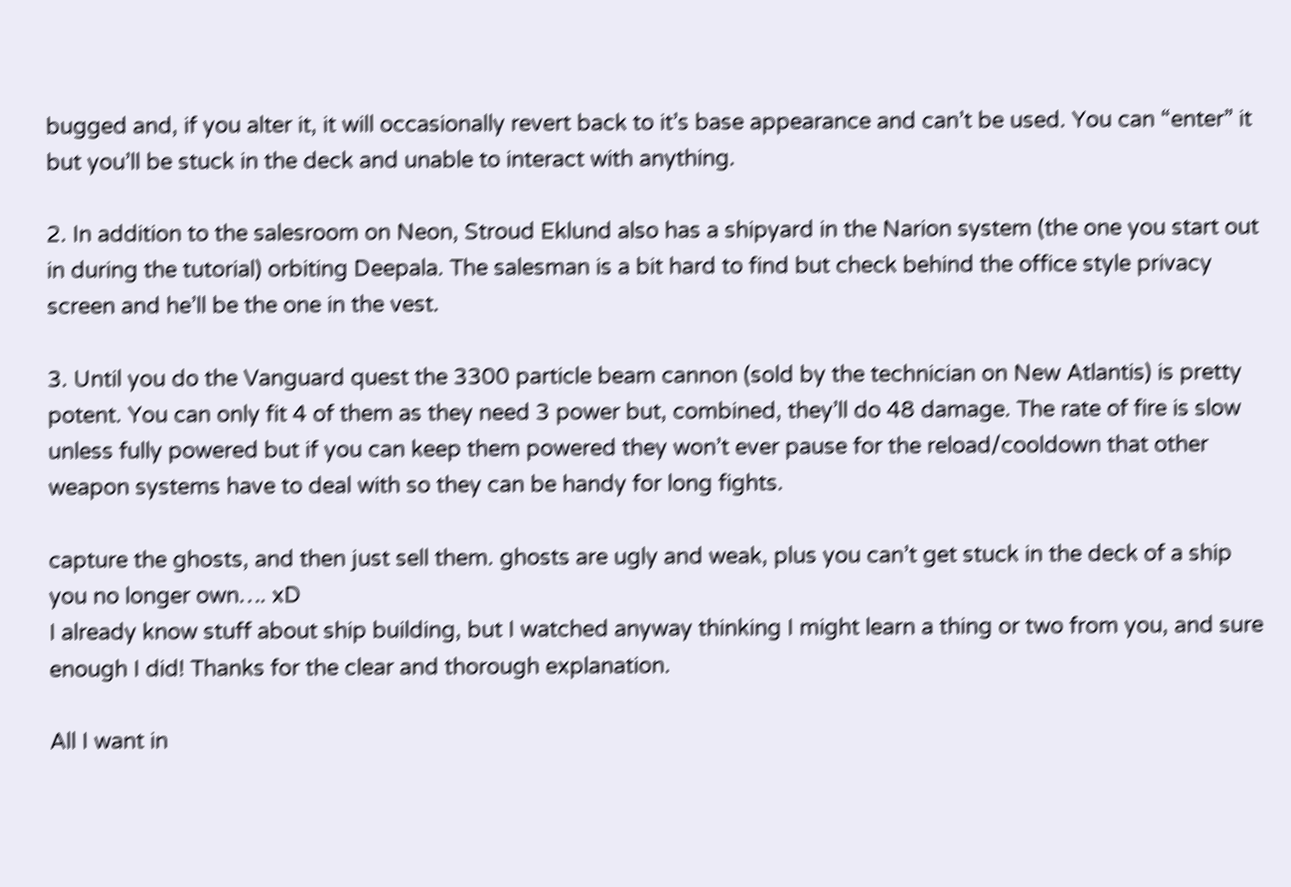bugged and, if you alter it, it will occasionally revert back to it’s base appearance and can’t be used. You can “enter” it but you’ll be stuck in the deck and unable to interact with anything.

2. In addition to the salesroom on Neon, Stroud Eklund also has a shipyard in the Narion system (the one you start out in during the tutorial) orbiting Deepala. The salesman is a bit hard to find but check behind the office style privacy screen and he’ll be the one in the vest.

3. Until you do the Vanguard quest the 3300 particle beam cannon (sold by the technician on New Atlantis) is pretty potent. You can only fit 4 of them as they need 3 power but, combined, they’ll do 48 damage. The rate of fire is slow unless fully powered but if you can keep them powered they won’t ever pause for the reload/cooldown that other weapon systems have to deal with so they can be handy for long fights.

capture the ghosts, and then just sell them. ghosts are ugly and weak, plus you can’t get stuck in the deck of a ship you no longer own…. xD
I already know stuff about ship building, but I watched anyway thinking I might learn a thing or two from you, and sure enough I did! Thanks for the clear and thorough explanation.

All I want in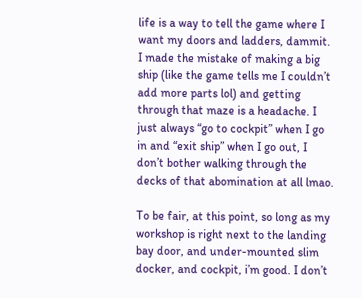life is a way to tell the game where I want my doors and ladders, dammit. I made the mistake of making a big ship (like the game tells me I couldn’t add more parts lol) and getting through that maze is a headache. I just always “go to cockpit” when I go in and “exit ship” when I go out, I don’t bother walking through the decks of that abomination at all lmao.

To be fair, at this point, so long as my workshop is right next to the landing bay door, and under-mounted slim docker, and cockpit, i’m good. I don’t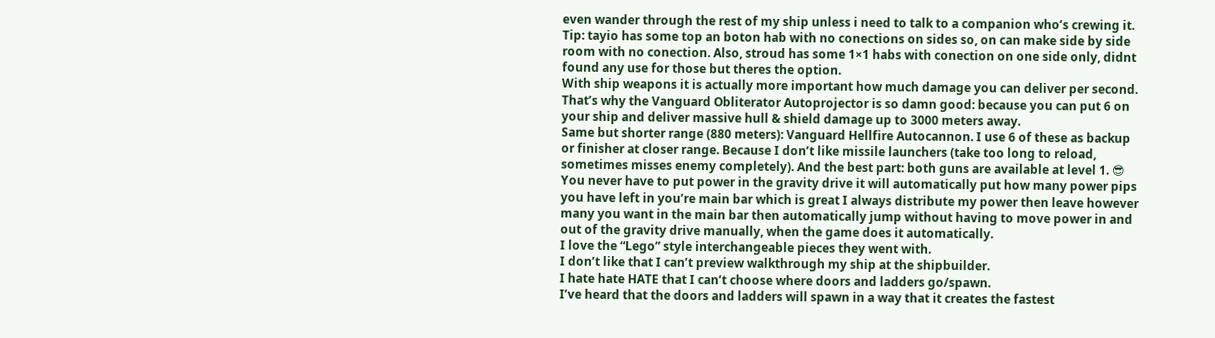even wander through the rest of my ship unless i need to talk to a companion who’s crewing it.
Tip: tayio has some top an boton hab with no conections on sides so, on can make side by side room with no conection. Also, stroud has some 1×1 habs with conection on one side only, didnt found any use for those but theres the option.
With ship weapons it is actually more important how much damage you can deliver per second. That’s why the Vanguard Obliterator Autoprojector is so damn good: because you can put 6 on your ship and deliver massive hull & shield damage up to 3000 meters away.
Same but shorter range (880 meters): Vanguard Hellfire Autocannon. I use 6 of these as backup or finisher at closer range. Because I don’t like missile launchers (take too long to reload, sometimes misses enemy completely). And the best part: both guns are available at level 1. 😎
You never have to put power in the gravity drive it will automatically put how many power pips you have left in you’re main bar which is great I always distribute my power then leave however many you want in the main bar then automatically jump without having to move power in and out of the gravity drive manually, when the game does it automatically.
I love the “Lego” style interchangeable pieces they went with.
I don’t like that I can’t preview walkthrough my ship at the shipbuilder.
I hate hate HATE that I can’t choose where doors and ladders go/spawn.
I’ve heard that the doors and ladders will spawn in a way that it creates the fastest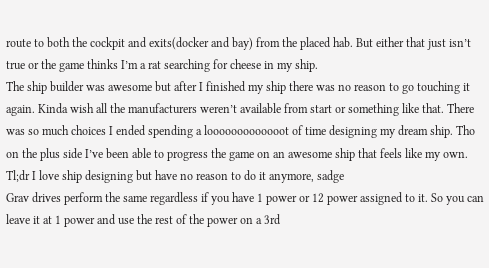route to both the cockpit and exits(docker and bay) from the placed hab. But either that just isn’t true or the game thinks I’m a rat searching for cheese in my ship.
The ship builder was awesome but after I finished my ship there was no reason to go touching it again. Kinda wish all the manufacturers weren’t available from start or something like that. There was so much choices I ended spending a looooooooooooot of time designing my dream ship. Tho on the plus side I’ve been able to progress the game on an awesome ship that feels like my own. Tl;dr I love ship designing but have no reason to do it anymore, sadge
Grav drives perform the same regardless if you have 1 power or 12 power assigned to it. So you can leave it at 1 power and use the rest of the power on a 3rd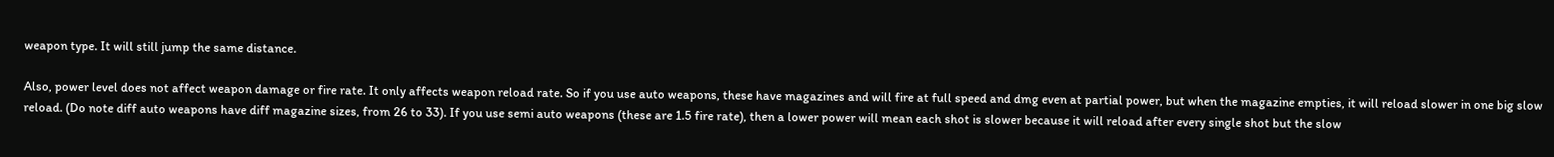weapon type. It will still jump the same distance.

Also, power level does not affect weapon damage or fire rate. It only affects weapon reload rate. So if you use auto weapons, these have magazines and will fire at full speed and dmg even at partial power, but when the magazine empties, it will reload slower in one big slow reload. (Do note diff auto weapons have diff magazine sizes, from 26 to 33). If you use semi auto weapons (these are 1.5 fire rate), then a lower power will mean each shot is slower because it will reload after every single shot but the slow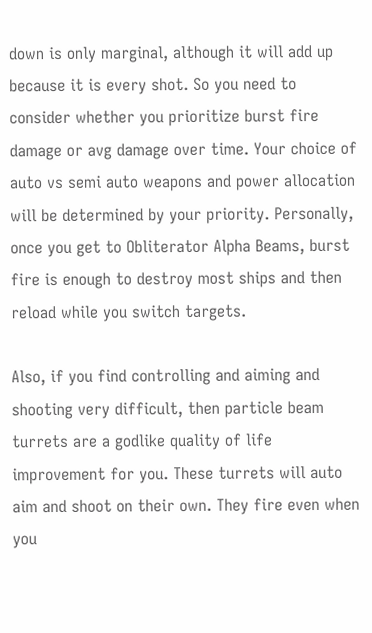down is only marginal, although it will add up because it is every shot. So you need to consider whether you prioritize burst fire damage or avg damage over time. Your choice of auto vs semi auto weapons and power allocation will be determined by your priority. Personally, once you get to Obliterator Alpha Beams, burst fire is enough to destroy most ships and then reload while you switch targets.

Also, if you find controlling and aiming and shooting very difficult, then particle beam turrets are a godlike quality of life improvement for you. These turrets will auto aim and shoot on their own. They fire even when you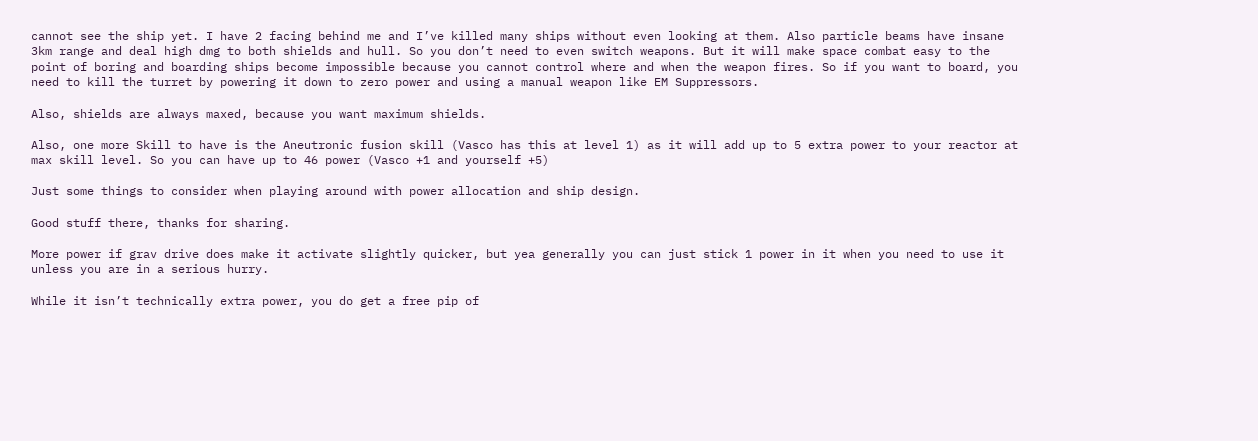cannot see the ship yet. I have 2 facing behind me and I’ve killed many ships without even looking at them. Also particle beams have insane 3km range and deal high dmg to both shields and hull. So you don’t need to even switch weapons. But it will make space combat easy to the point of boring and boarding ships become impossible because you cannot control where and when the weapon fires. So if you want to board, you need to kill the turret by powering it down to zero power and using a manual weapon like EM Suppressors.

Also, shields are always maxed, because you want maximum shields.

Also, one more Skill to have is the Aneutronic fusion skill (Vasco has this at level 1) as it will add up to 5 extra power to your reactor at max skill level. So you can have up to 46 power (Vasco +1 and yourself +5)

Just some things to consider when playing around with power allocation and ship design.

Good stuff there, thanks for sharing.

More power if grav drive does make it activate slightly quicker, but yea generally you can just stick 1 power in it when you need to use it unless you are in a serious hurry.

While it isn’t technically extra power, you do get a free pip of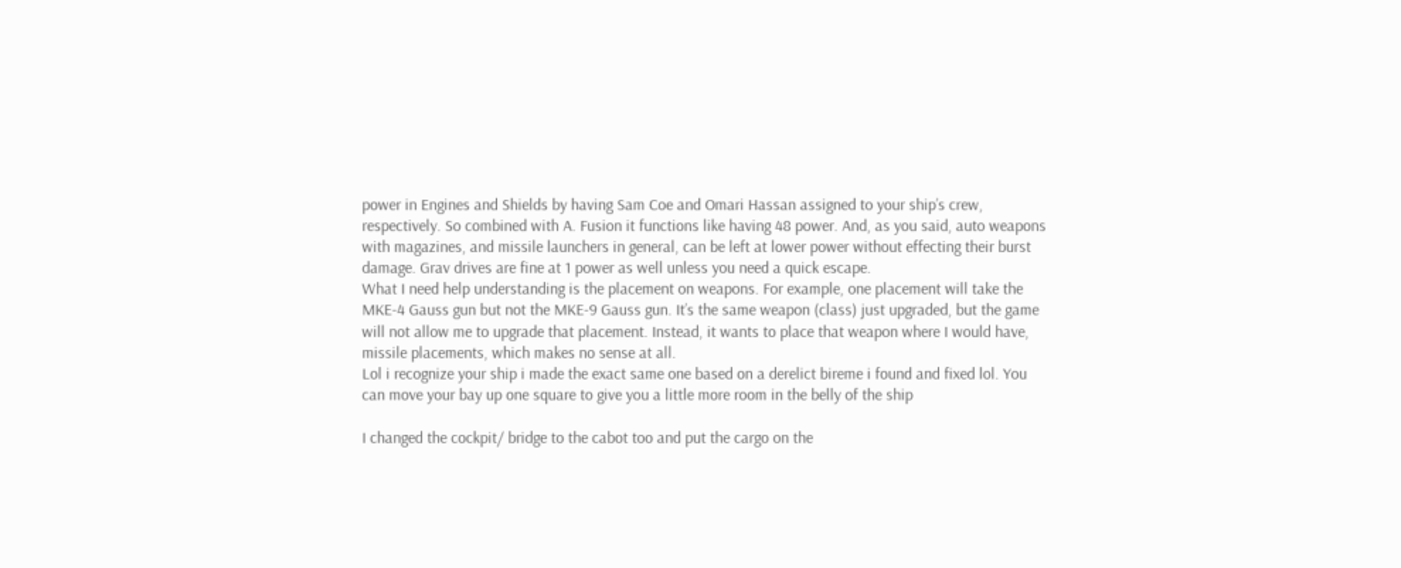power in Engines and Shields by having Sam Coe and Omari Hassan assigned to your ship’s crew, respectively. So combined with A. Fusion it functions like having 48 power. And, as you said, auto weapons with magazines, and missile launchers in general, can be left at lower power without effecting their burst damage. Grav drives are fine at 1 power as well unless you need a quick escape.
What I need help understanding is the placement on weapons. For example, one placement will take the MKE-4 Gauss gun but not the MKE-9 Gauss gun. It’s the same weapon (class) just upgraded, but the game will not allow me to upgrade that placement. Instead, it wants to place that weapon where I would have, missile placements, which makes no sense at all.
Lol i recognize your ship i made the exact same one based on a derelict bireme i found and fixed lol. You can move your bay up one square to give you a little more room in the belly of the ship

I changed the cockpit/ bridge to the cabot too and put the cargo on the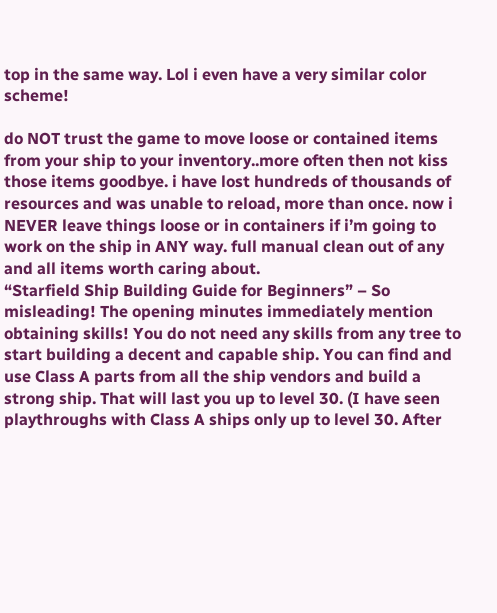top in the same way. Lol i even have a very similar color scheme!

do NOT trust the game to move loose or contained items from your ship to your inventory..more often then not kiss those items goodbye. i have lost hundreds of thousands of resources and was unable to reload, more than once. now i NEVER leave things loose or in containers if i’m going to work on the ship in ANY way. full manual clean out of any and all items worth caring about.
“Starfield Ship Building Guide for Beginners” – So misleading! The opening minutes immediately mention obtaining skills! You do not need any skills from any tree to start building a decent and capable ship. You can find and use Class A parts from all the ship vendors and build a strong ship. That will last you up to level 30. (I have seen playthroughs with Class A ships only up to level 30. After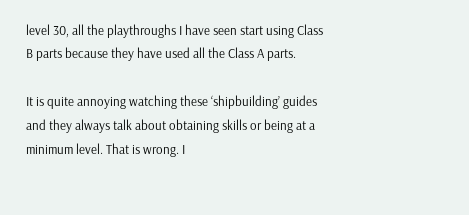level 30, all the playthroughs I have seen start using Class B parts because they have used all the Class A parts.

It is quite annoying watching these ‘shipbuilding’ guides and they always talk about obtaining skills or being at a minimum level. That is wrong. I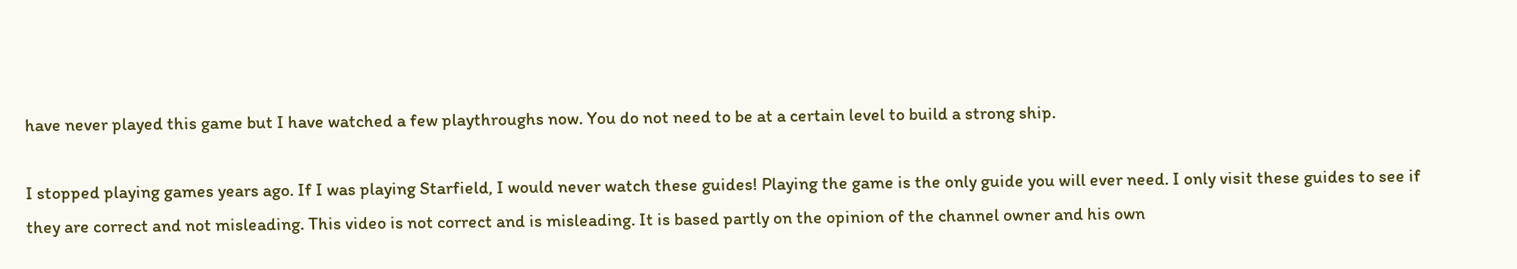have never played this game but I have watched a few playthroughs now. You do not need to be at a certain level to build a strong ship.

I stopped playing games years ago. If I was playing Starfield, I would never watch these guides! Playing the game is the only guide you will ever need. I only visit these guides to see if they are correct and not misleading. This video is not correct and is misleading. It is based partly on the opinion of the channel owner and his own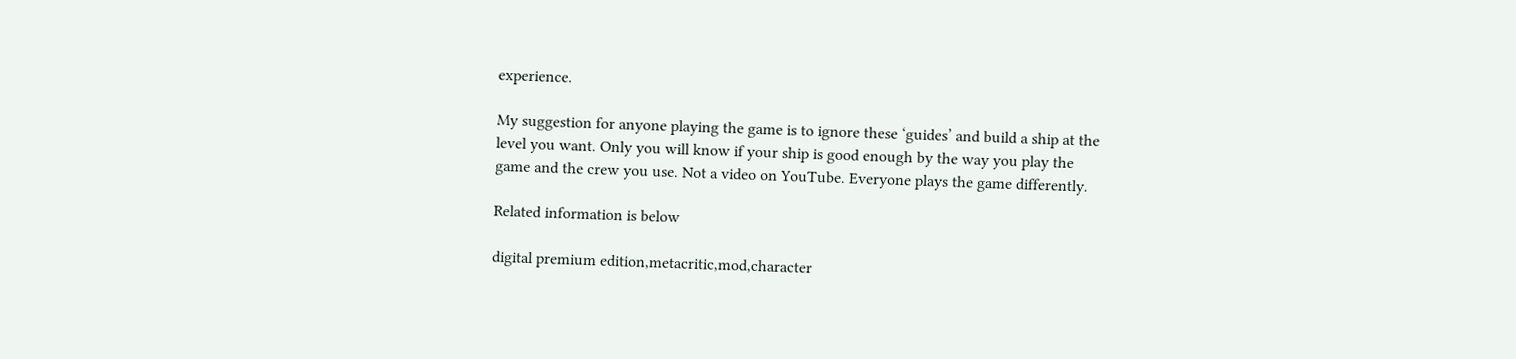experience.

My suggestion for anyone playing the game is to ignore these ‘guides’ and build a ship at the level you want. Only you will know if your ship is good enough by the way you play the game and the crew you use. Not a video on YouTube. Everyone plays the game differently.

Related information is below

digital premium edition,metacritic,mod,character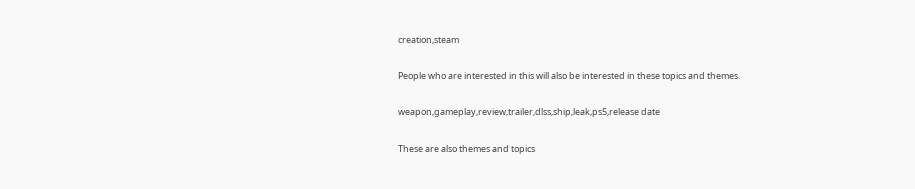creation,steam

People who are interested in this will also be interested in these topics and themes.

weapon,gameplay,review,trailer,dlss,ship,leak,ps5,release date

These are also themes and topics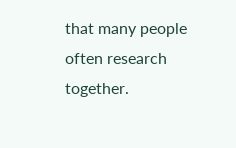that many people often research together.